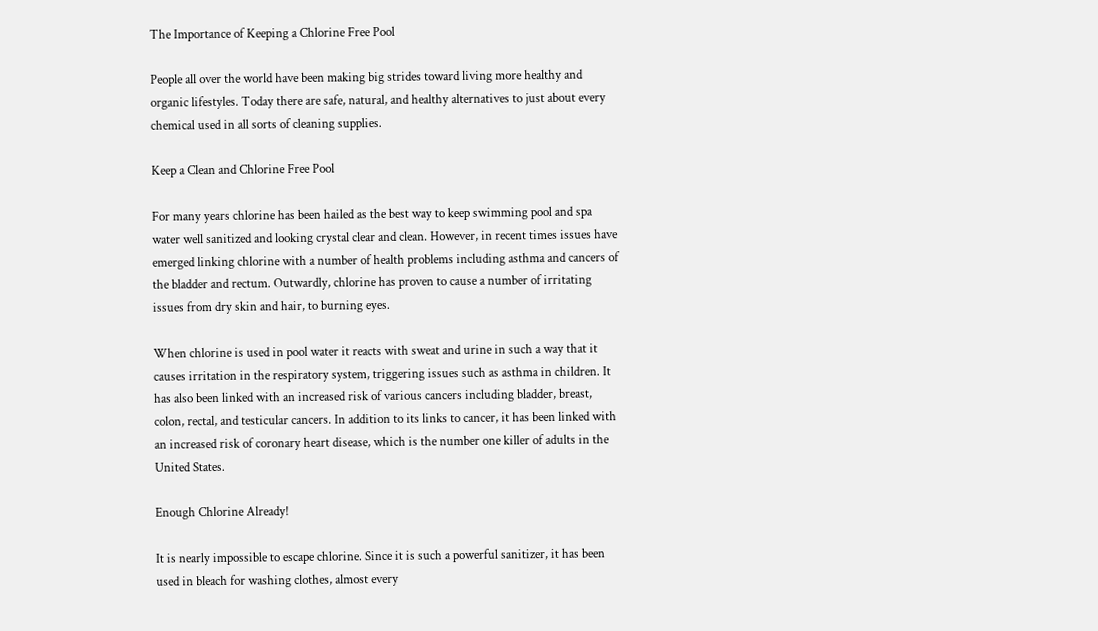The Importance of Keeping a Chlorine Free Pool

People all over the world have been making big strides toward living more healthy and organic lifestyles. Today there are safe, natural, and healthy alternatives to just about every chemical used in all sorts of cleaning supplies.

Keep a Clean and Chlorine Free Pool

For many years chlorine has been hailed as the best way to keep swimming pool and spa water well sanitized and looking crystal clear and clean. However, in recent times issues have emerged linking chlorine with a number of health problems including asthma and cancers of the bladder and rectum. Outwardly, chlorine has proven to cause a number of irritating issues from dry skin and hair, to burning eyes.

When chlorine is used in pool water it reacts with sweat and urine in such a way that it causes irritation in the respiratory system, triggering issues such as asthma in children. It has also been linked with an increased risk of various cancers including bladder, breast, colon, rectal, and testicular cancers. In addition to its links to cancer, it has been linked with an increased risk of coronary heart disease, which is the number one killer of adults in the United States.

Enough Chlorine Already!

It is nearly impossible to escape chlorine. Since it is such a powerful sanitizer, it has been used in bleach for washing clothes, almost every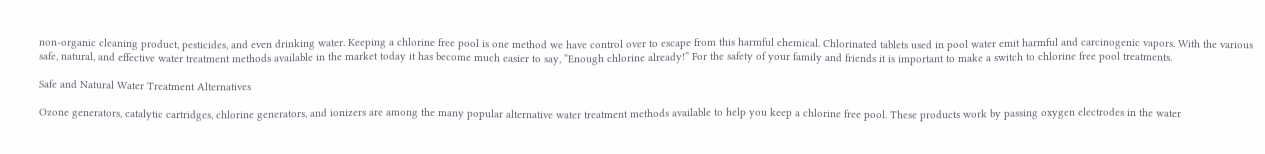non-organic cleaning product, pesticides, and even drinking water. Keeping a chlorine free pool is one method we have control over to escape from this harmful chemical. Chlorinated tablets used in pool water emit harmful and carcinogenic vapors. With the various safe, natural, and effective water treatment methods available in the market today it has become much easier to say, “Enough chlorine already!” For the safety of your family and friends it is important to make a switch to chlorine free pool treatments.

Safe and Natural Water Treatment Alternatives

Ozone generators, catalytic cartridges, chlorine generators, and ionizers are among the many popular alternative water treatment methods available to help you keep a chlorine free pool. These products work by passing oxygen electrodes in the water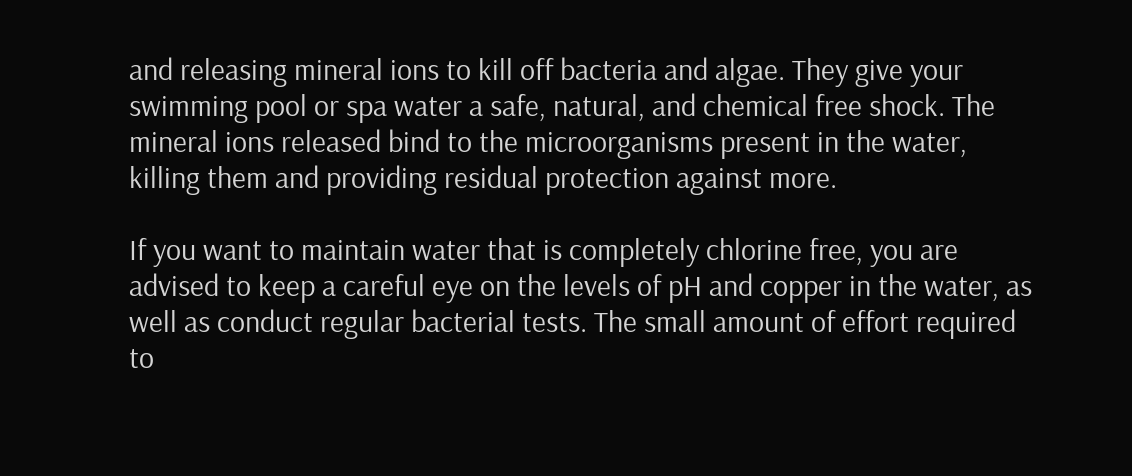and releasing mineral ions to kill off bacteria and algae. They give your swimming pool or spa water a safe, natural, and chemical free shock. The mineral ions released bind to the microorganisms present in the water, killing them and providing residual protection against more.

If you want to maintain water that is completely chlorine free, you are advised to keep a careful eye on the levels of pH and copper in the water, as well as conduct regular bacterial tests. The small amount of effort required to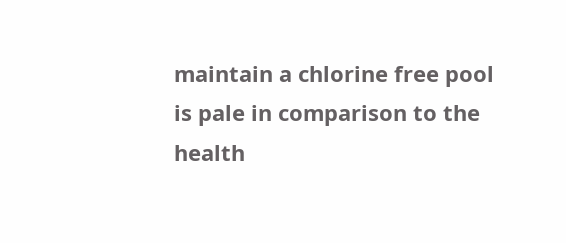maintain a chlorine free pool is pale in comparison to the health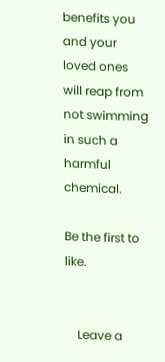benefits you and your loved ones will reap from not swimming in such a harmful chemical.

Be the first to like.


    Leave a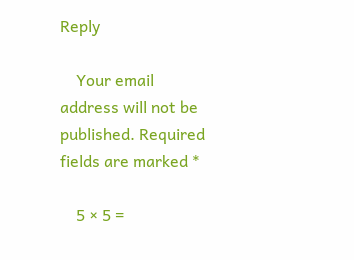Reply

    Your email address will not be published. Required fields are marked *

    5 × 5 =